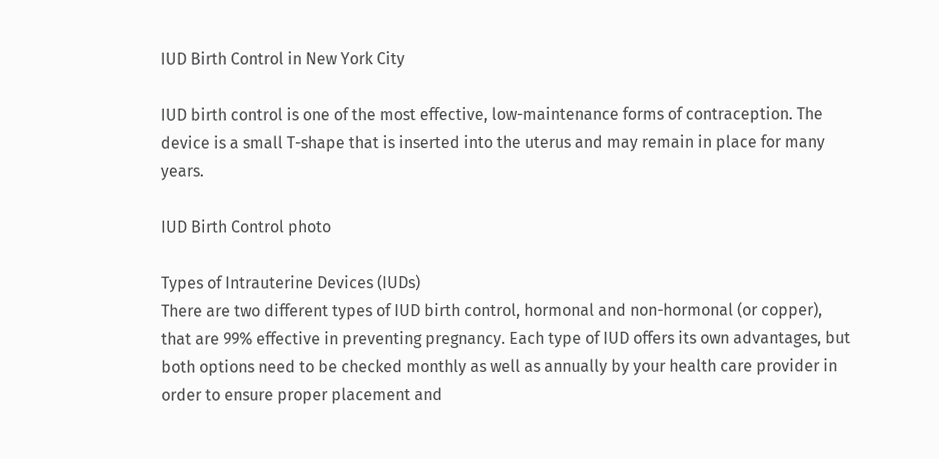IUD Birth Control in New York City

IUD birth control is one of the most effective, low-maintenance forms of contraception. The device is a small T-shape that is inserted into the uterus and may remain in place for many years.

IUD Birth Control photo

Types of Intrauterine Devices (IUDs)
There are two different types of IUD birth control, hormonal and non-hormonal (or copper), that are 99% effective in preventing pregnancy. Each type of IUD offers its own advantages, but both options need to be checked monthly as well as annually by your health care provider in order to ensure proper placement and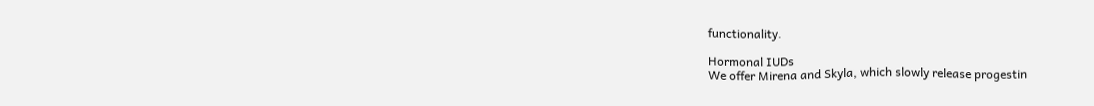functionality.

Hormonal IUDs
We offer Mirena and Skyla, which slowly release progestin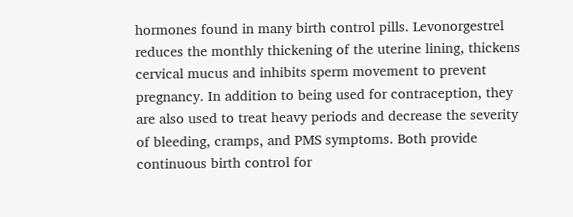hormones found in many birth control pills. Levonorgestrel reduces the monthly thickening of the uterine lining, thickens cervical mucus and inhibits sperm movement to prevent pregnancy. In addition to being used for contraception, they are also used to treat heavy periods and decrease the severity of bleeding, cramps, and PMS symptoms. Both provide continuous birth control for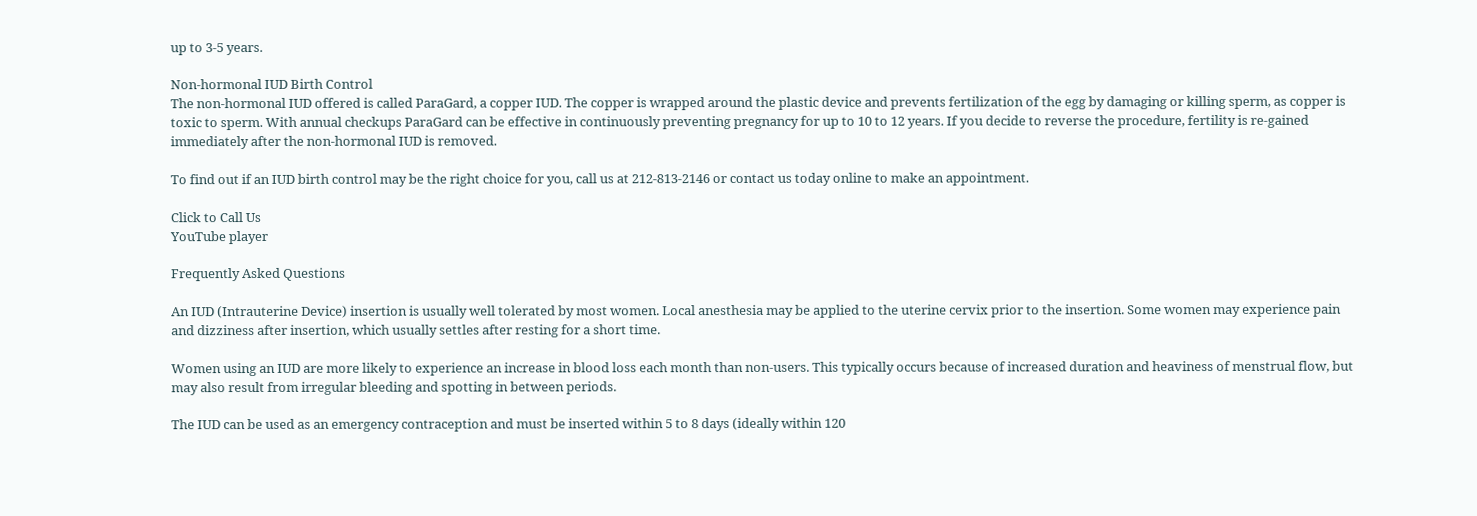up to 3-5 years.

Non-hormonal IUD Birth Control
The non-hormonal IUD offered is called ParaGard, a copper IUD. The copper is wrapped around the plastic device and prevents fertilization of the egg by damaging or killing sperm, as copper is toxic to sperm. With annual checkups ParaGard can be effective in continuously preventing pregnancy for up to 10 to 12 years. If you decide to reverse the procedure, fertility is re-gained immediately after the non-hormonal IUD is removed.

To find out if an IUD birth control may be the right choice for you, call us at 212-813-2146 or contact us today online to make an appointment.

Click to Call Us
YouTube player

Frequently Asked Questions

An IUD (Intrauterine Device) insertion is usually well tolerated by most women. Local anesthesia may be applied to the uterine cervix prior to the insertion. Some women may experience pain and dizziness after insertion, which usually settles after resting for a short time.

Women using an IUD are more likely to experience an increase in blood loss each month than non-users. This typically occurs because of increased duration and heaviness of menstrual flow, but may also result from irregular bleeding and spotting in between periods.

The IUD can be used as an emergency contraception and must be inserted within 5 to 8 days (ideally within 120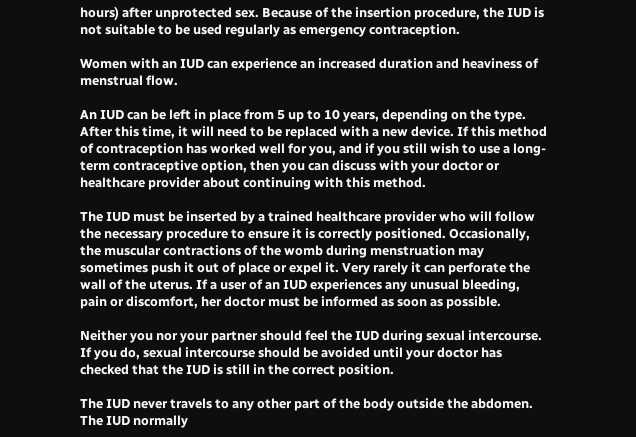hours) after unprotected sex. Because of the insertion procedure, the IUD is not suitable to be used regularly as emergency contraception.

Women with an IUD can experience an increased duration and heaviness of menstrual flow.

An IUD can be left in place from 5 up to 10 years, depending on the type. After this time, it will need to be replaced with a new device. If this method of contraception has worked well for you, and if you still wish to use a long-term contraceptive option, then you can discuss with your doctor or healthcare provider about continuing with this method.

The IUD must be inserted by a trained healthcare provider who will follow the necessary procedure to ensure it is correctly positioned. Occasionally, the muscular contractions of the womb during menstruation may sometimes push it out of place or expel it. Very rarely it can perforate the wall of the uterus. If a user of an IUD experiences any unusual bleeding, pain or discomfort, her doctor must be informed as soon as possible.

Neither you nor your partner should feel the IUD during sexual intercourse. If you do, sexual intercourse should be avoided until your doctor has checked that the IUD is still in the correct position.

The IUD never travels to any other part of the body outside the abdomen. The IUD normally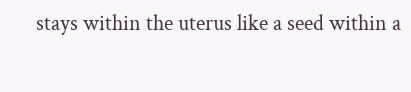stays within the uterus like a seed within a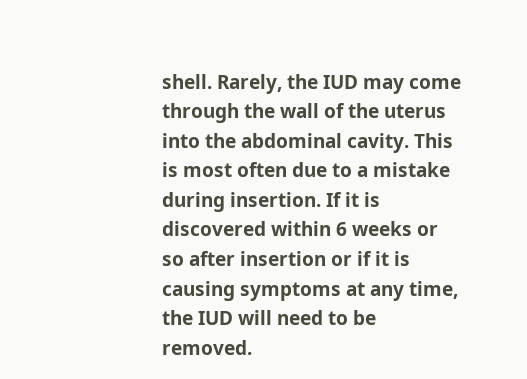shell. Rarely, the IUD may come through the wall of the uterus into the abdominal cavity. This is most often due to a mistake during insertion. If it is discovered within 6 weeks or so after insertion or if it is causing symptoms at any time, the IUD will need to be removed.